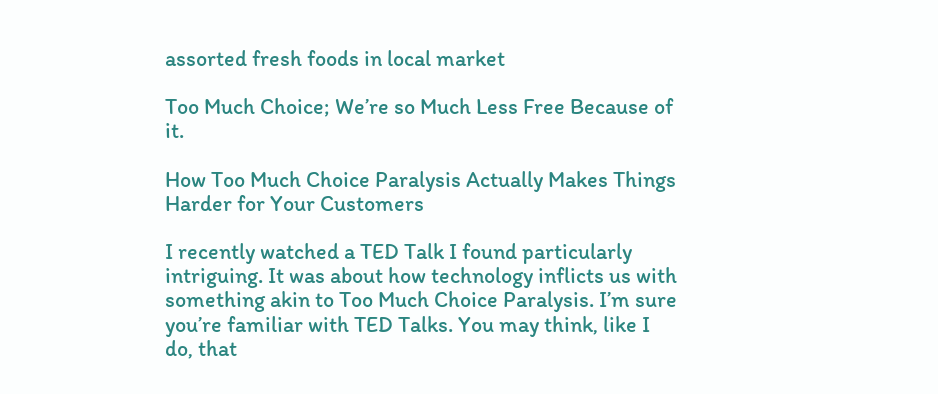assorted fresh foods in local market

Too Much Choice; We’re so Much Less Free Because of it.

How Too Much Choice Paralysis Actually Makes Things Harder for Your Customers

I recently watched a TED Talk I found particularly intriguing. It was about how technology inflicts us with something akin to Too Much Choice Paralysis. I’m sure you’re familiar with TED Talks. You may think, like I do, that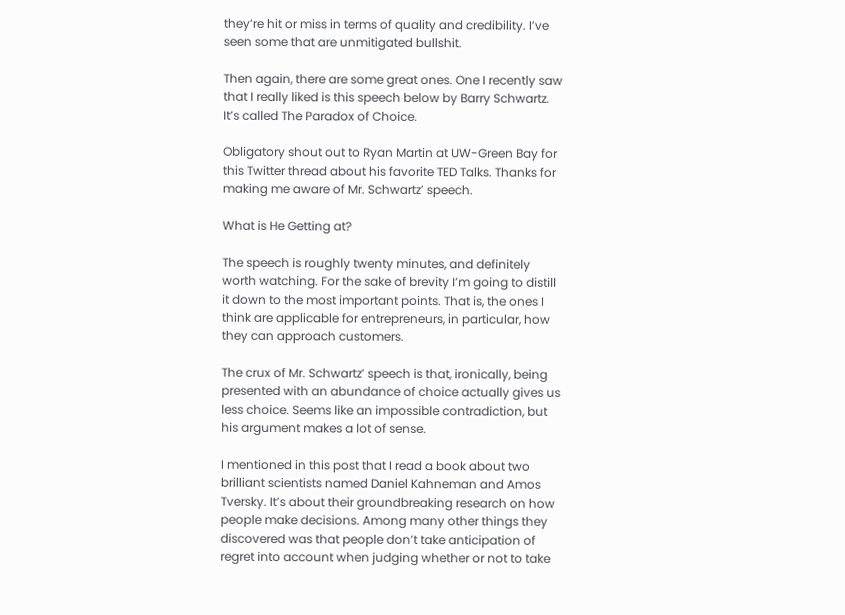they’re hit or miss in terms of quality and credibility. I’ve seen some that are unmitigated bullshit.

Then again, there are some great ones. One I recently saw that I really liked is this speech below by Barry Schwartz. It’s called The Paradox of Choice.

Obligatory shout out to Ryan Martin at UW-Green Bay for this Twitter thread about his favorite TED Talks. Thanks for making me aware of Mr. Schwartz’ speech.

What is He Getting at?

The speech is roughly twenty minutes, and definitely worth watching. For the sake of brevity I’m going to distill it down to the most important points. That is, the ones I think are applicable for entrepreneurs, in particular, how they can approach customers.

The crux of Mr. Schwartz’ speech is that, ironically, being presented with an abundance of choice actually gives us less choice. Seems like an impossible contradiction, but his argument makes a lot of sense.

I mentioned in this post that I read a book about two brilliant scientists named Daniel Kahneman and Amos Tversky. It’s about their groundbreaking research on how people make decisions. Among many other things they discovered was that people don’t take anticipation of regret into account when judging whether or not to take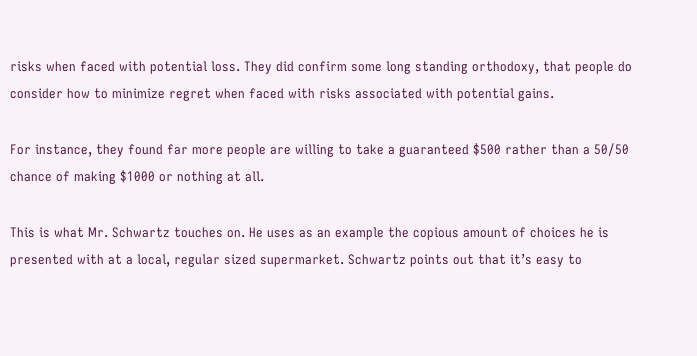risks when faced with potential loss. They did confirm some long standing orthodoxy, that people do consider how to minimize regret when faced with risks associated with potential gains.

For instance, they found far more people are willing to take a guaranteed $500 rather than a 50/50 chance of making $1000 or nothing at all.

This is what Mr. Schwartz touches on. He uses as an example the copious amount of choices he is presented with at a local, regular sized supermarket. Schwartz points out that it’s easy to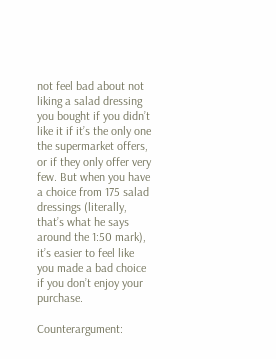not feel bad about not liking a salad dressing you bought if you didn’t like it if it’s the only one the supermarket offers, or if they only offer very few. But when you have a choice from 175 salad dressings (literally, that’s what he says around the 1:50 mark), it’s easier to feel like you made a bad choice if you don’t enjoy your purchase.

Counterargument: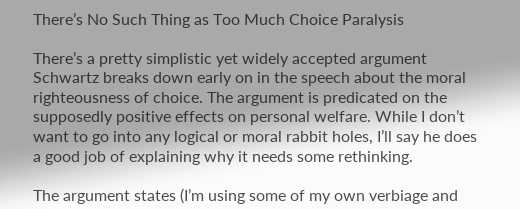There’s No Such Thing as Too Much Choice Paralysis

There’s a pretty simplistic yet widely accepted argument Schwartz breaks down early on in the speech about the moral righteousness of choice. The argument is predicated on the supposedly positive effects on personal welfare. While I don’t want to go into any logical or moral rabbit holes, I’ll say he does a good job of explaining why it needs some rethinking.

The argument states (I’m using some of my own verbiage and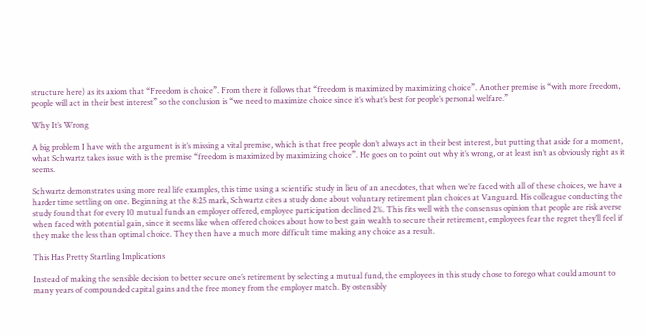structure here) as its axiom that “Freedom is choice”. From there it follows that “freedom is maximized by maximizing choice”. Another premise is “with more freedom, people will act in their best interest” so the conclusion is “we need to maximize choice since it’s what’s best for people’s personal welfare.”

Why It’s Wrong

A big problem I have with the argument is it’s missing a vital premise, which is that free people don’t always act in their best interest, but putting that aside for a moment, what Schwartz takes issue with is the premise “freedom is maximized by maximizing choice”. He goes on to point out why it’s wrong, or at least isn’t as obviously right as it seems.

Schwartz demonstrates using more real life examples, this time using a scientific study in lieu of an anecdotes, that when we’re faced with all of these choices, we have a harder time settling on one. Beginning at the 8:25 mark, Schwartz cites a study done about voluntary retirement plan choices at Vanguard. His colleague conducting the study found that for every 10 mutual funds an employer offered, employee participation declined 2%. This fits well with the consensus opinion that people are risk averse when faced with potential gain, since it seems like when offered choices about how to best gain wealth to secure their retirement, employees fear the regret they’ll feel if they make the less than optimal choice. They then have a much more difficult time making any choice as a result.

This Has Pretty Startling Implications

Instead of making the sensible decision to better secure one’s retirement by selecting a mutual fund, the employees in this study chose to forego what could amount to many years of compounded capital gains and the free money from the employer match. By ostensibly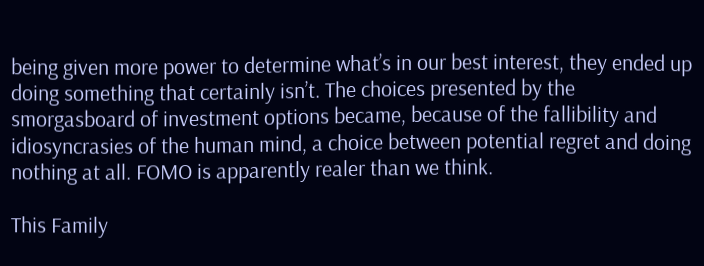being given more power to determine what’s in our best interest, they ended up doing something that certainly isn’t. The choices presented by the smorgasboard of investment options became, because of the fallibility and idiosyncrasies of the human mind, a choice between potential regret and doing nothing at all. FOMO is apparently realer than we think.

This Family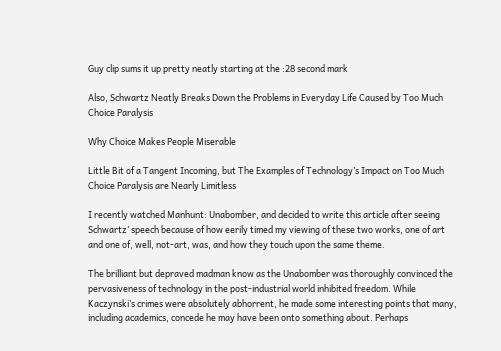Guy clip sums it up pretty neatly starting at the :28 second mark

Also, Schwartz Neatly Breaks Down the Problems in Everyday Life Caused by Too Much Choice Paralysis

Why Choice Makes People Miserable

Little Bit of a Tangent Incoming, but The Examples of Technology’s Impact on Too Much Choice Paralysis are Nearly Limitless

I recently watched Manhunt: Unabomber, and decided to write this article after seeing Schwartz’ speech because of how eerily timed my viewing of these two works, one of art and one of, well, not-art, was, and how they touch upon the same theme.

The brilliant but depraved madman know as the Unabomber was thoroughly convinced the pervasiveness of technology in the post-industrial world inhibited freedom. While Kaczynski’s crimes were absolutely abhorrent, he made some interesting points that many, including academics, concede he may have been onto something about. Perhaps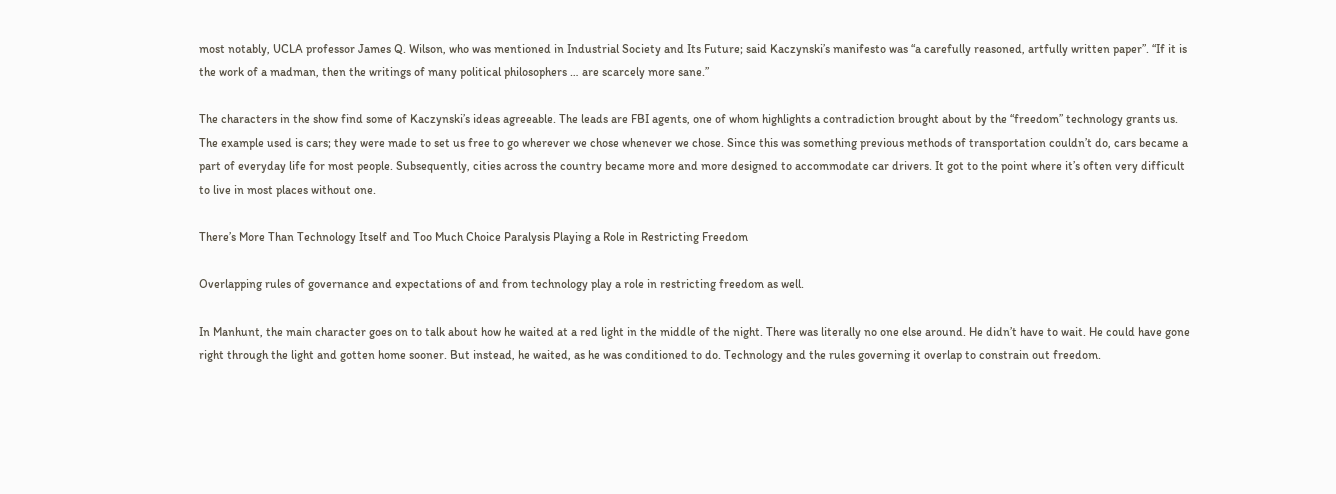most notably, UCLA professor James Q. Wilson, who was mentioned in Industrial Society and Its Future; said Kaczynski’s manifesto was “a carefully reasoned, artfully written paper”. “If it is the work of a madman, then the writings of many political philosophers … are scarcely more sane.”

The characters in the show find some of Kaczynski’s ideas agreeable. The leads are FBI agents, one of whom highlights a contradiction brought about by the “freedom” technology grants us. The example used is cars; they were made to set us free to go wherever we chose whenever we chose. Since this was something previous methods of transportation couldn’t do, cars became a part of everyday life for most people. Subsequently, cities across the country became more and more designed to accommodate car drivers. It got to the point where it’s often very difficult to live in most places without one.

There’s More Than Technology Itself and Too Much Choice Paralysis Playing a Role in Restricting Freedom

Overlapping rules of governance and expectations of and from technology play a role in restricting freedom as well.

In Manhunt, the main character goes on to talk about how he waited at a red light in the middle of the night. There was literally no one else around. He didn’t have to wait. He could have gone right through the light and gotten home sooner. But instead, he waited, as he was conditioned to do. Technology and the rules governing it overlap to constrain out freedom.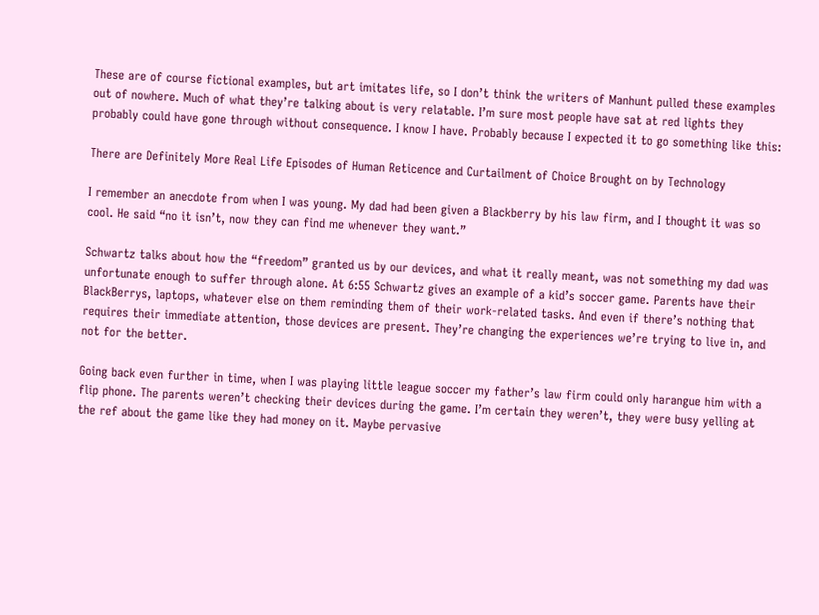These are of course fictional examples, but art imitates life, so I don’t think the writers of Manhunt pulled these examples out of nowhere. Much of what they’re talking about is very relatable. I’m sure most people have sat at red lights they probably could have gone through without consequence. I know I have. Probably because I expected it to go something like this:

There are Definitely More Real Life Episodes of Human Reticence and Curtailment of Choice Brought on by Technology

I remember an anecdote from when I was young. My dad had been given a Blackberry by his law firm, and I thought it was so cool. He said “no it isn’t, now they can find me whenever they want.”

Schwartz talks about how the “freedom” granted us by our devices, and what it really meant, was not something my dad was unfortunate enough to suffer through alone. At 6:55 Schwartz gives an example of a kid’s soccer game. Parents have their BlackBerrys, laptops, whatever else on them reminding them of their work-related tasks. And even if there’s nothing that requires their immediate attention, those devices are present. They’re changing the experiences we’re trying to live in, and not for the better.

Going back even further in time, when I was playing little league soccer my father’s law firm could only harangue him with a flip phone. The parents weren’t checking their devices during the game. I’m certain they weren’t, they were busy yelling at the ref about the game like they had money on it. Maybe pervasive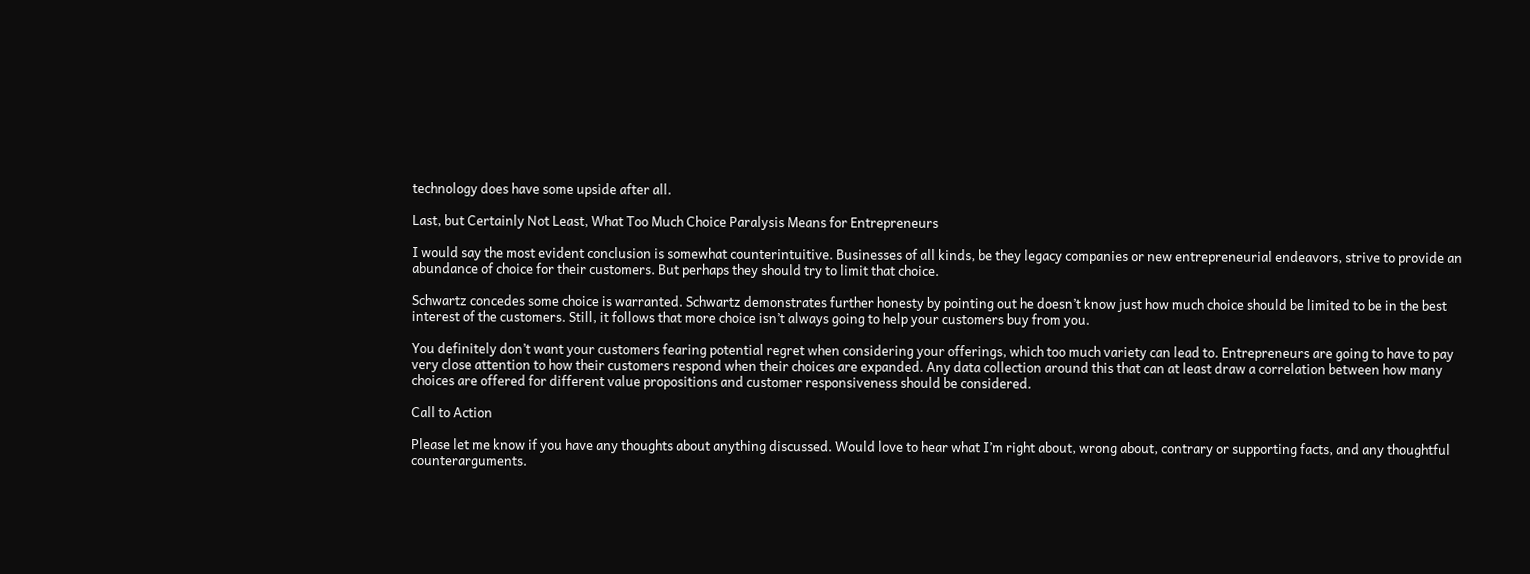technology does have some upside after all.

Last, but Certainly Not Least, What Too Much Choice Paralysis Means for Entrepreneurs

I would say the most evident conclusion is somewhat counterintuitive. Businesses of all kinds, be they legacy companies or new entrepreneurial endeavors, strive to provide an abundance of choice for their customers. But perhaps they should try to limit that choice.

Schwartz concedes some choice is warranted. Schwartz demonstrates further honesty by pointing out he doesn’t know just how much choice should be limited to be in the best interest of the customers. Still, it follows that more choice isn’t always going to help your customers buy from you.

You definitely don’t want your customers fearing potential regret when considering your offerings, which too much variety can lead to. Entrepreneurs are going to have to pay very close attention to how their customers respond when their choices are expanded. Any data collection around this that can at least draw a correlation between how many choices are offered for different value propositions and customer responsiveness should be considered.

Call to Action

Please let me know if you have any thoughts about anything discussed. Would love to hear what I’m right about, wrong about, contrary or supporting facts, and any thoughtful counterarguments.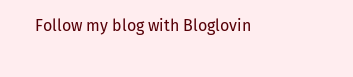Follow my blog with Bloglovin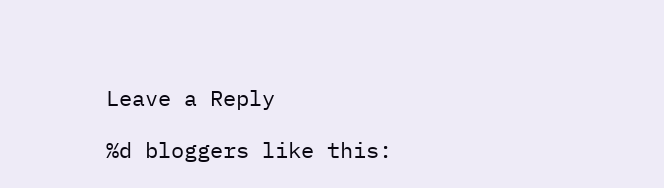Leave a Reply

%d bloggers like this: